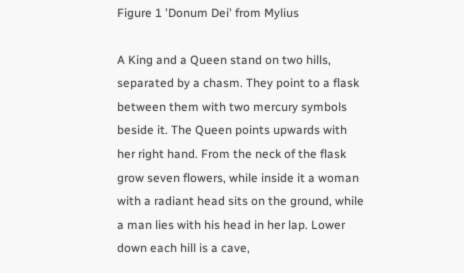Figure 1 'Donum Dei' from Mylius

A King and a Queen stand on two hills, separated by a chasm. They point to a flask between them with two mercury symbols beside it. The Queen points upwards with her right hand. From the neck of the flask grow seven flowers, while inside it a woman with a radiant head sits on the ground, while a man lies with his head in her lap. Lower down each hill is a cave,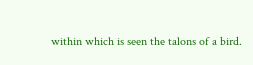within which is seen the talons of a bird.